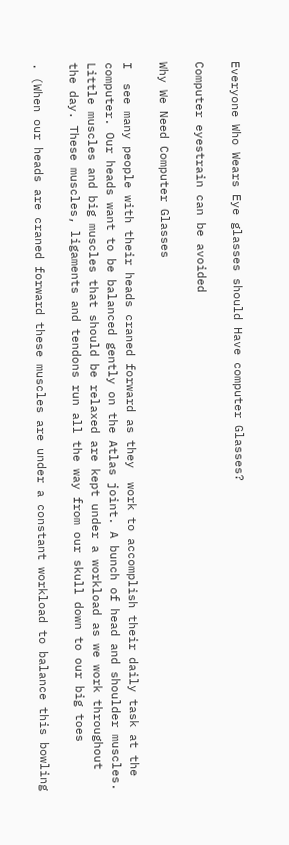Everyone Who Wears Eye glasses should Have computer Glasses?

Computer eyestrain can be avoided

Why We Need Computer Glasses

I  see many people with their heads craned forward as they  work to accomplish their daily task at the computer. Our heads want to be balanced gently on the Atlas joint. A bunch of head and shoulder muscles. Little muscles and big muscles that should be relaxed are kept under a workload as we work throughout the day. These muscles, ligaments and tendons run all the way from our skull down to our big toes

. (When our heads are craned forward these muscles are under a constant workload to balance this bowling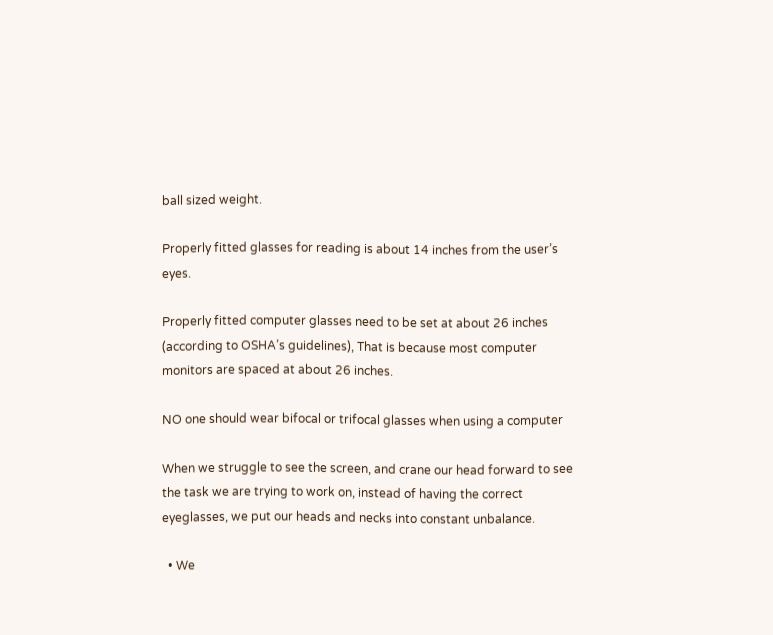ball sized weight.

Properly fitted glasses for reading is about 14 inches from the user’s eyes.

Properly fitted computer glasses need to be set at about 26 inches (according to OSHA’s guidelines), That is because most computer monitors are spaced at about 26 inches.

NO one should wear bifocal or trifocal glasses when using a computer

When we struggle to see the screen, and crane our head forward to see the task we are trying to work on, instead of having the correct eyeglasses, we put our heads and necks into constant unbalance.

  • We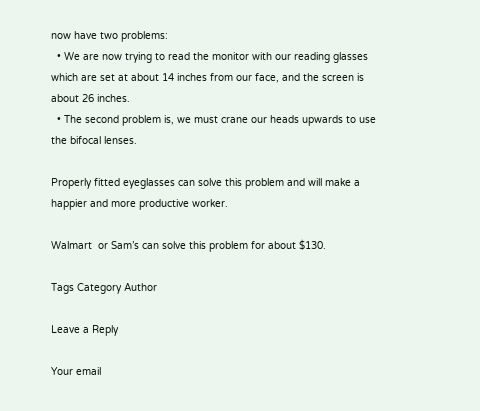now have two problems:
  • We are now trying to read the monitor with our reading glasses which are set at about 14 inches from our face, and the screen is about 26 inches.
  • The second problem is, we must crane our heads upwards to use the bifocal lenses.

Properly fitted eyeglasses can solve this problem and will make a happier and more productive worker.

Walmart  or Sam’s can solve this problem for about $130.

Tags Category Author

Leave a Reply

Your email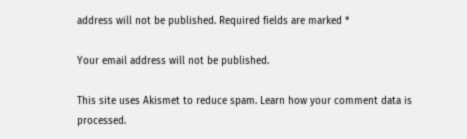address will not be published. Required fields are marked *

Your email address will not be published.

This site uses Akismet to reduce spam. Learn how your comment data is processed.